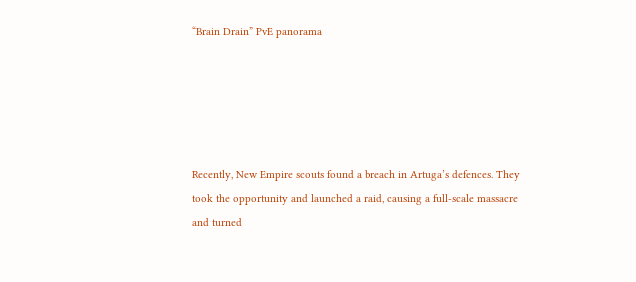“Brain Drain” PvE panorama





Recently, New Empire scouts found a breach in Artuga’s defences. They took the opportunity and launched a raid, causing a full-scale massacre and turned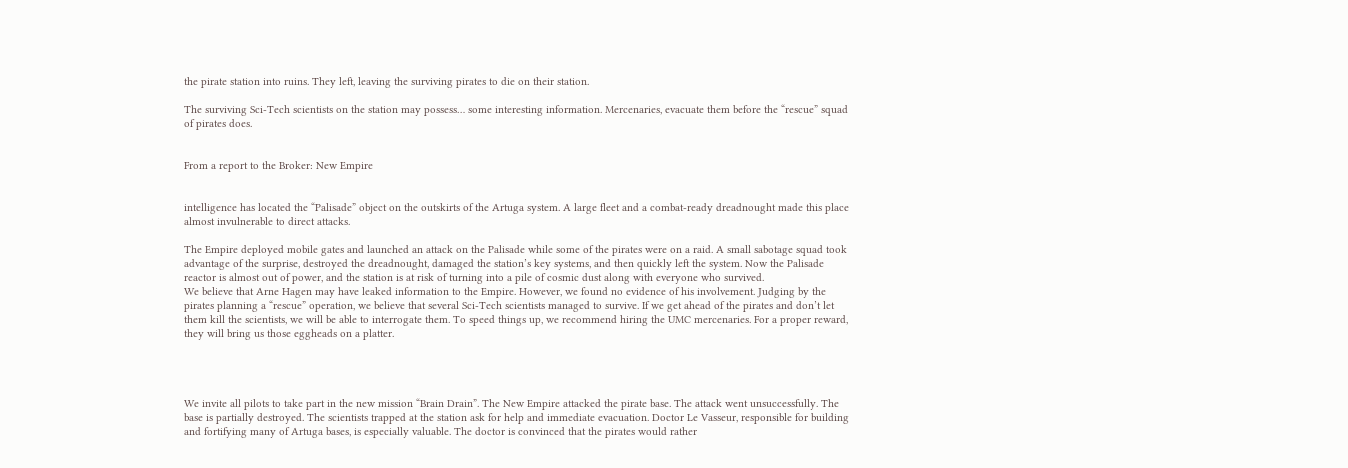the pirate station into ruins. They left, leaving the surviving pirates to die on their station.

The surviving Sci-Tech scientists on the station may possess… some interesting information. Mercenaries, evacuate them before the “rescue” squad of pirates does.


From a report to the Broker: New Empire


intelligence has located the “Palisade” object on the outskirts of the Artuga system. A large fleet and a combat-ready dreadnought made this place almost invulnerable to direct attacks.

The Empire deployed mobile gates and launched an attack on the Palisade while some of the pirates were on a raid. A small sabotage squad took advantage of the surprise, destroyed the dreadnought, damaged the station’s key systems, and then quickly left the system. Now the Palisade reactor is almost out of power, and the station is at risk of turning into a pile of cosmic dust along with everyone who survived.
We believe that Arne Hagen may have leaked information to the Empire. However, we found no evidence of his involvement. Judging by the pirates planning a “rescue” operation, we believe that several Sci-Tech scientists managed to survive. If we get ahead of the pirates and don’t let them kill the scientists, we will be able to interrogate them. To speed things up, we recommend hiring the UMC mercenaries. For a proper reward, they will bring us those eggheads on a platter.




We invite all pilots to take part in the new mission “Brain Drain”. The New Empire attacked the pirate base. The attack went unsuccessfully. The base is partially destroyed. The scientists trapped at the station ask for help and immediate evacuation. Doctor Le Vasseur, responsible for building and fortifying many of Artuga bases, is especially valuable. The doctor is convinced that the pirates would rather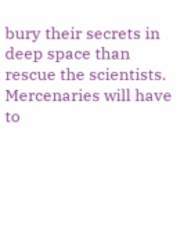bury their secrets in deep space than rescue the scientists. Mercenaries will have to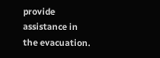provide assistance in the evacuation.